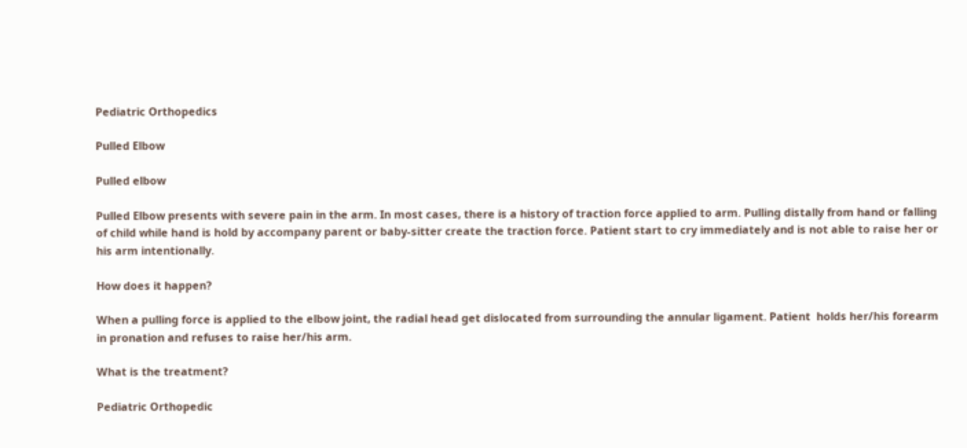Pediatric Orthopedics

Pulled Elbow

Pulled elbow

Pulled Elbow presents with severe pain in the arm. In most cases, there is a history of traction force applied to arm. Pulling distally from hand or falling of child while hand is hold by accompany parent or baby-sitter create the traction force. Patient start to cry immediately and is not able to raise her or his arm intentionally.

How does it happen?

When a pulling force is applied to the elbow joint, the radial head get dislocated from surrounding the annular ligament. Patient  holds her/his forearm in pronation and refuses to raise her/his arm.

What is the treatment?

Pediatric Orthopedic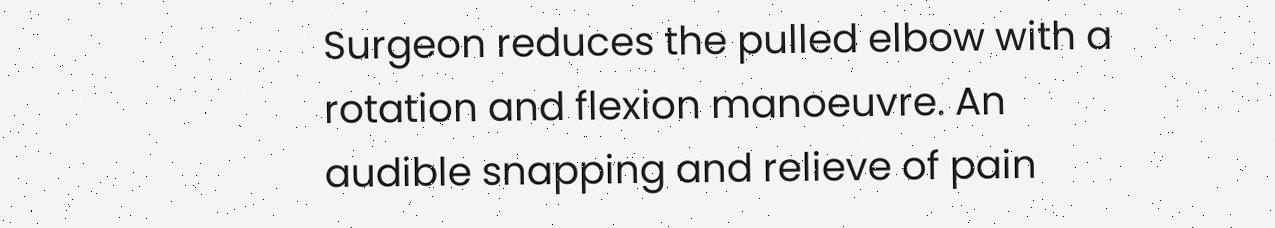Surgeon reduces the pulled elbow with a rotation and flexion manoeuvre. An audible snapping and relieve of pain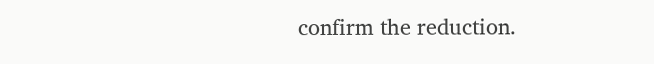confirm the reduction.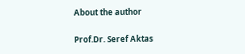About the author

Prof.Dr. Seref Aktas